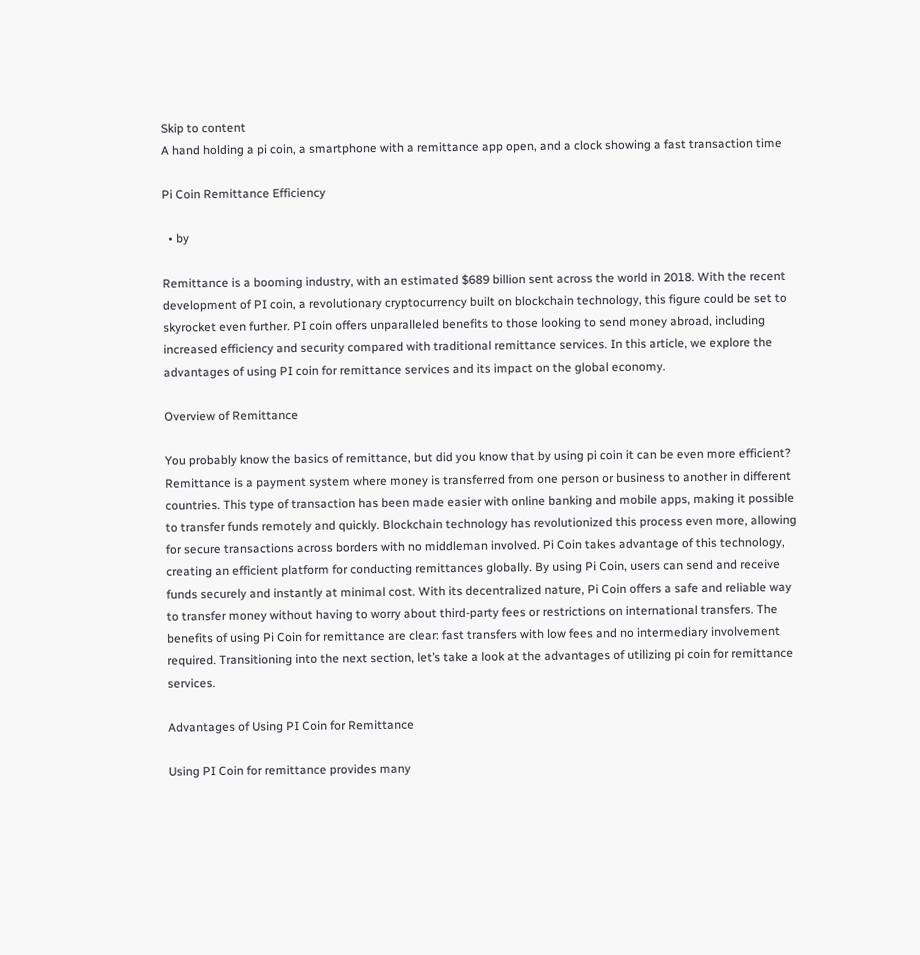Skip to content
A hand holding a pi coin, a smartphone with a remittance app open, and a clock showing a fast transaction time

Pi Coin Remittance Efficiency

  • by

Remittance is a booming industry, with an estimated $689 billion sent across the world in 2018. With the recent development of PI coin, a revolutionary cryptocurrency built on blockchain technology, this figure could be set to skyrocket even further. PI coin offers unparalleled benefits to those looking to send money abroad, including increased efficiency and security compared with traditional remittance services. In this article, we explore the advantages of using PI coin for remittance services and its impact on the global economy.

Overview of Remittance

You probably know the basics of remittance, but did you know that by using pi coin it can be even more efficient? Remittance is a payment system where money is transferred from one person or business to another in different countries. This type of transaction has been made easier with online banking and mobile apps, making it possible to transfer funds remotely and quickly. Blockchain technology has revolutionized this process even more, allowing for secure transactions across borders with no middleman involved. Pi Coin takes advantage of this technology, creating an efficient platform for conducting remittances globally. By using Pi Coin, users can send and receive funds securely and instantly at minimal cost. With its decentralized nature, Pi Coin offers a safe and reliable way to transfer money without having to worry about third-party fees or restrictions on international transfers. The benefits of using Pi Coin for remittance are clear: fast transfers with low fees and no intermediary involvement required. Transitioning into the next section, let’s take a look at the advantages of utilizing pi coin for remittance services.

Advantages of Using PI Coin for Remittance

Using PI Coin for remittance provides many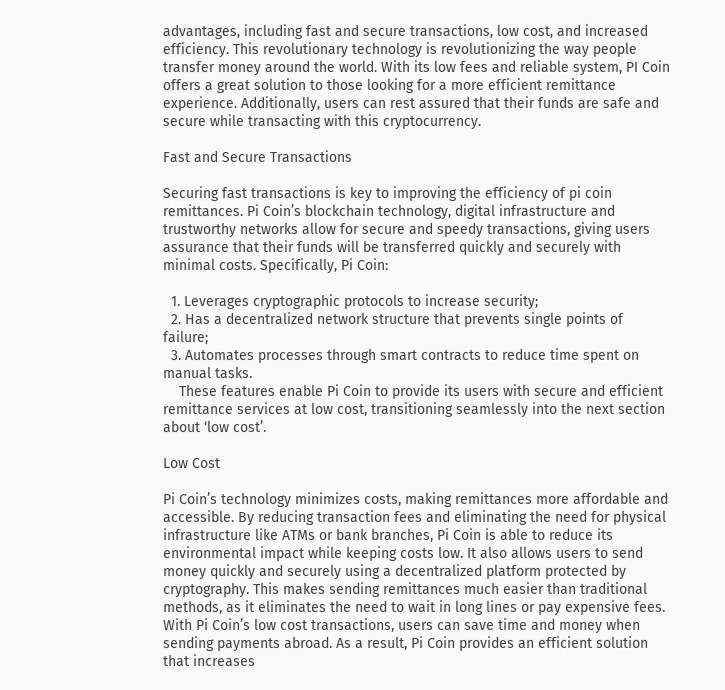advantages, including fast and secure transactions, low cost, and increased efficiency. This revolutionary technology is revolutionizing the way people transfer money around the world. With its low fees and reliable system, PI Coin offers a great solution to those looking for a more efficient remittance experience. Additionally, users can rest assured that their funds are safe and secure while transacting with this cryptocurrency.

Fast and Secure Transactions

Securing fast transactions is key to improving the efficiency of pi coin remittances. Pi Coin’s blockchain technology, digital infrastructure and trustworthy networks allow for secure and speedy transactions, giving users assurance that their funds will be transferred quickly and securely with minimal costs. Specifically, Pi Coin:

  1. Leverages cryptographic protocols to increase security;
  2. Has a decentralized network structure that prevents single points of failure;
  3. Automates processes through smart contracts to reduce time spent on manual tasks.
    These features enable Pi Coin to provide its users with secure and efficient remittance services at low cost, transitioning seamlessly into the next section about ‘low cost’.

Low Cost

Pi Coin’s technology minimizes costs, making remittances more affordable and accessible. By reducing transaction fees and eliminating the need for physical infrastructure like ATMs or bank branches, Pi Coin is able to reduce its environmental impact while keeping costs low. It also allows users to send money quickly and securely using a decentralized platform protected by cryptography. This makes sending remittances much easier than traditional methods, as it eliminates the need to wait in long lines or pay expensive fees. With Pi Coin’s low cost transactions, users can save time and money when sending payments abroad. As a result, Pi Coin provides an efficient solution that increases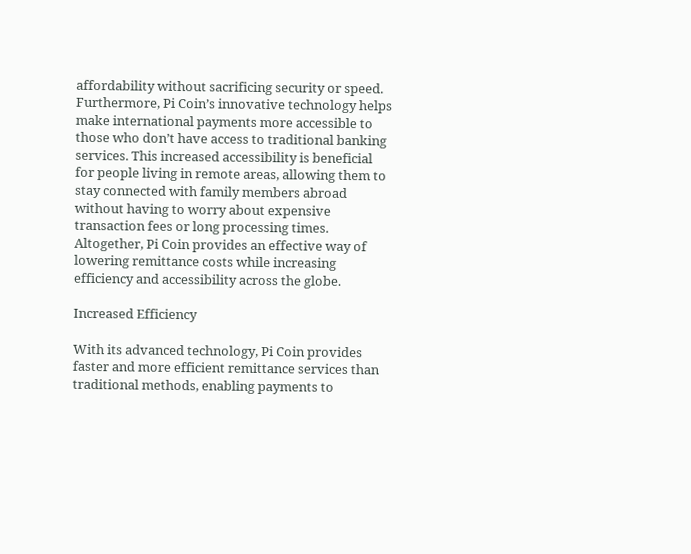affordability without sacrificing security or speed. Furthermore, Pi Coin’s innovative technology helps make international payments more accessible to those who don’t have access to traditional banking services. This increased accessibility is beneficial for people living in remote areas, allowing them to stay connected with family members abroad without having to worry about expensive transaction fees or long processing times. Altogether, Pi Coin provides an effective way of lowering remittance costs while increasing efficiency and accessibility across the globe.

Increased Efficiency

With its advanced technology, Pi Coin provides faster and more efficient remittance services than traditional methods, enabling payments to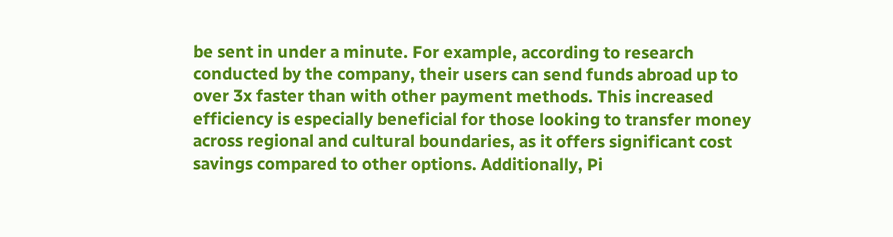be sent in under a minute. For example, according to research conducted by the company, their users can send funds abroad up to over 3x faster than with other payment methods. This increased efficiency is especially beneficial for those looking to transfer money across regional and cultural boundaries, as it offers significant cost savings compared to other options. Additionally, Pi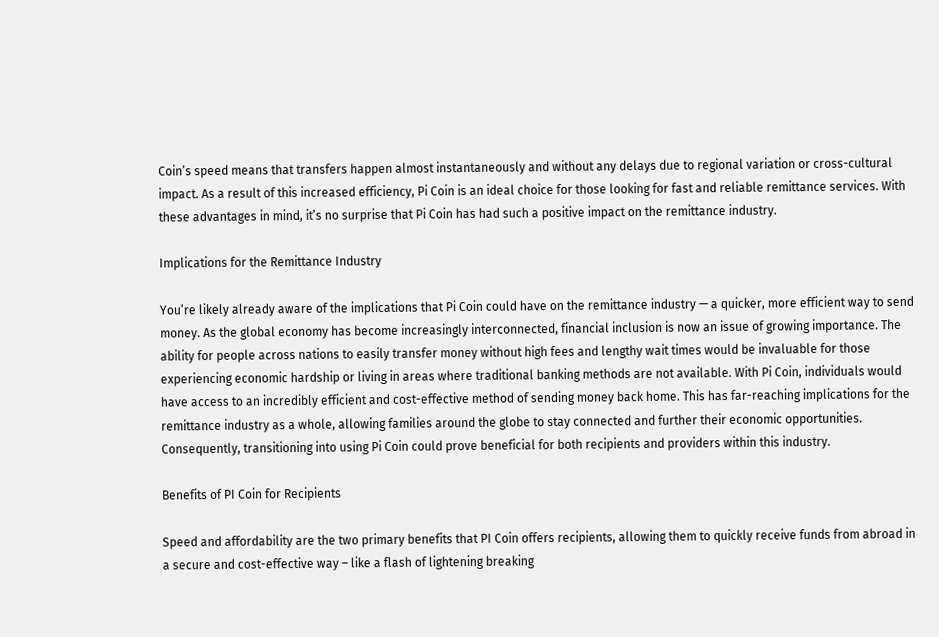Coin’s speed means that transfers happen almost instantaneously and without any delays due to regional variation or cross-cultural impact. As a result of this increased efficiency, Pi Coin is an ideal choice for those looking for fast and reliable remittance services. With these advantages in mind, it’s no surprise that Pi Coin has had such a positive impact on the remittance industry.

Implications for the Remittance Industry

You’re likely already aware of the implications that Pi Coin could have on the remittance industry — a quicker, more efficient way to send money. As the global economy has become increasingly interconnected, financial inclusion is now an issue of growing importance. The ability for people across nations to easily transfer money without high fees and lengthy wait times would be invaluable for those experiencing economic hardship or living in areas where traditional banking methods are not available. With Pi Coin, individuals would have access to an incredibly efficient and cost-effective method of sending money back home. This has far-reaching implications for the remittance industry as a whole, allowing families around the globe to stay connected and further their economic opportunities. Consequently, transitioning into using Pi Coin could prove beneficial for both recipients and providers within this industry.

Benefits of PI Coin for Recipients

Speed and affordability are the two primary benefits that PI Coin offers recipients, allowing them to quickly receive funds from abroad in a secure and cost-effective way – like a flash of lightening breaking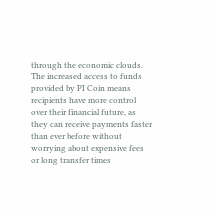through the economic clouds. The increased access to funds provided by PI Coin means recipients have more control over their financial future, as they can receive payments faster than ever before without worrying about expensive fees or long transfer times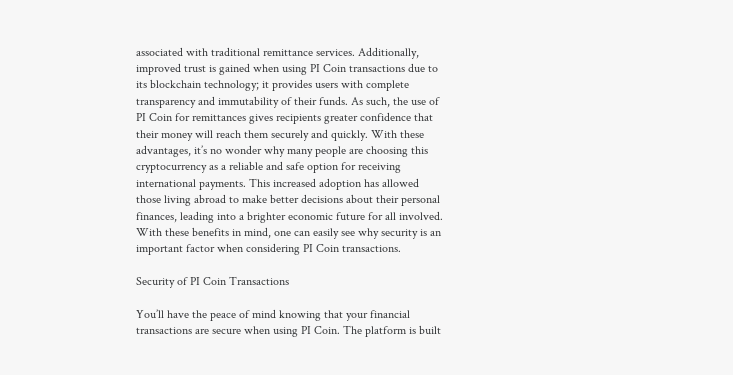associated with traditional remittance services. Additionally, improved trust is gained when using PI Coin transactions due to its blockchain technology; it provides users with complete transparency and immutability of their funds. As such, the use of PI Coin for remittances gives recipients greater confidence that their money will reach them securely and quickly. With these advantages, it’s no wonder why many people are choosing this cryptocurrency as a reliable and safe option for receiving international payments. This increased adoption has allowed those living abroad to make better decisions about their personal finances, leading into a brighter economic future for all involved. With these benefits in mind, one can easily see why security is an important factor when considering PI Coin transactions.

Security of PI Coin Transactions

You’ll have the peace of mind knowing that your financial transactions are secure when using PI Coin. The platform is built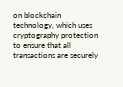on blockchain technology, which uses cryptography protection to ensure that all transactions are securely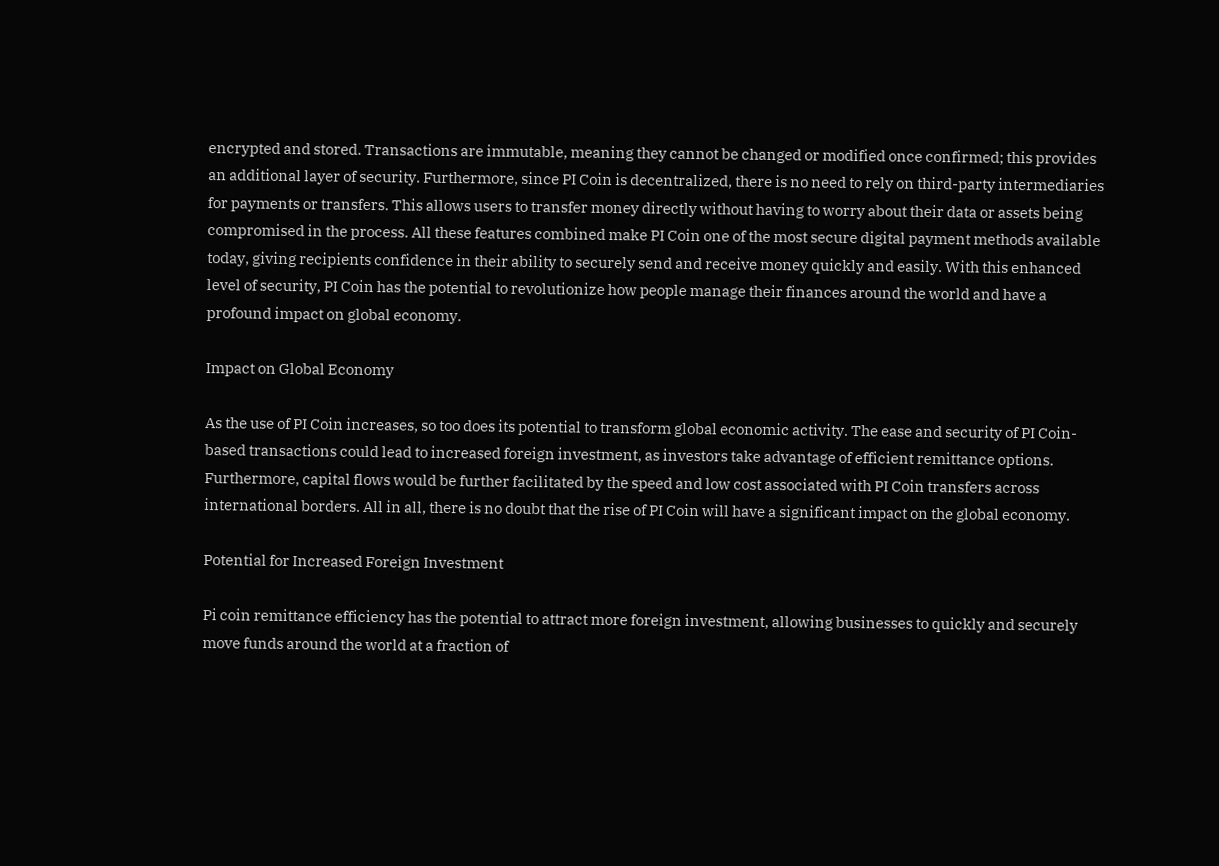encrypted and stored. Transactions are immutable, meaning they cannot be changed or modified once confirmed; this provides an additional layer of security. Furthermore, since PI Coin is decentralized, there is no need to rely on third-party intermediaries for payments or transfers. This allows users to transfer money directly without having to worry about their data or assets being compromised in the process. All these features combined make PI Coin one of the most secure digital payment methods available today, giving recipients confidence in their ability to securely send and receive money quickly and easily. With this enhanced level of security, PI Coin has the potential to revolutionize how people manage their finances around the world and have a profound impact on global economy.

Impact on Global Economy

As the use of PI Coin increases, so too does its potential to transform global economic activity. The ease and security of PI Coin-based transactions could lead to increased foreign investment, as investors take advantage of efficient remittance options. Furthermore, capital flows would be further facilitated by the speed and low cost associated with PI Coin transfers across international borders. All in all, there is no doubt that the rise of PI Coin will have a significant impact on the global economy.

Potential for Increased Foreign Investment

Pi coin remittance efficiency has the potential to attract more foreign investment, allowing businesses to quickly and securely move funds around the world at a fraction of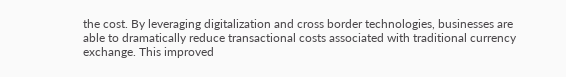the cost. By leveraging digitalization and cross border technologies, businesses are able to dramatically reduce transactional costs associated with traditional currency exchange. This improved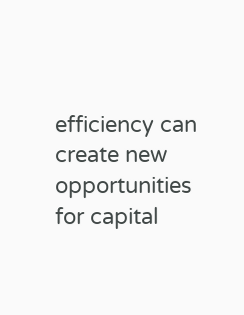efficiency can create new opportunities for capital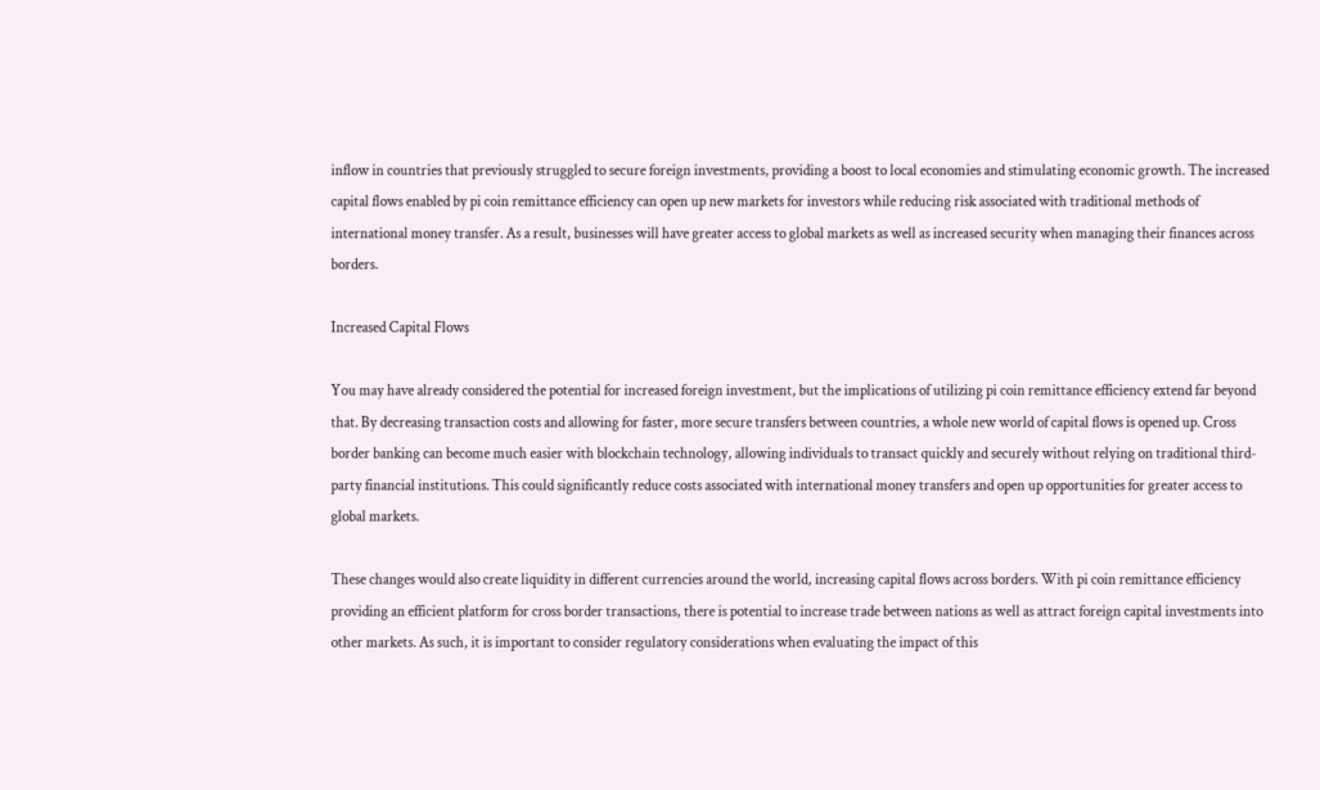inflow in countries that previously struggled to secure foreign investments, providing a boost to local economies and stimulating economic growth. The increased capital flows enabled by pi coin remittance efficiency can open up new markets for investors while reducing risk associated with traditional methods of international money transfer. As a result, businesses will have greater access to global markets as well as increased security when managing their finances across borders.

Increased Capital Flows

You may have already considered the potential for increased foreign investment, but the implications of utilizing pi coin remittance efficiency extend far beyond that. By decreasing transaction costs and allowing for faster, more secure transfers between countries, a whole new world of capital flows is opened up. Cross border banking can become much easier with blockchain technology, allowing individuals to transact quickly and securely without relying on traditional third-party financial institutions. This could significantly reduce costs associated with international money transfers and open up opportunities for greater access to global markets.

These changes would also create liquidity in different currencies around the world, increasing capital flows across borders. With pi coin remittance efficiency providing an efficient platform for cross border transactions, there is potential to increase trade between nations as well as attract foreign capital investments into other markets. As such, it is important to consider regulatory considerations when evaluating the impact of this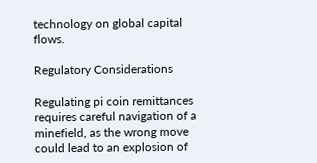technology on global capital flows.

Regulatory Considerations

Regulating pi coin remittances requires careful navigation of a minefield, as the wrong move could lead to an explosion of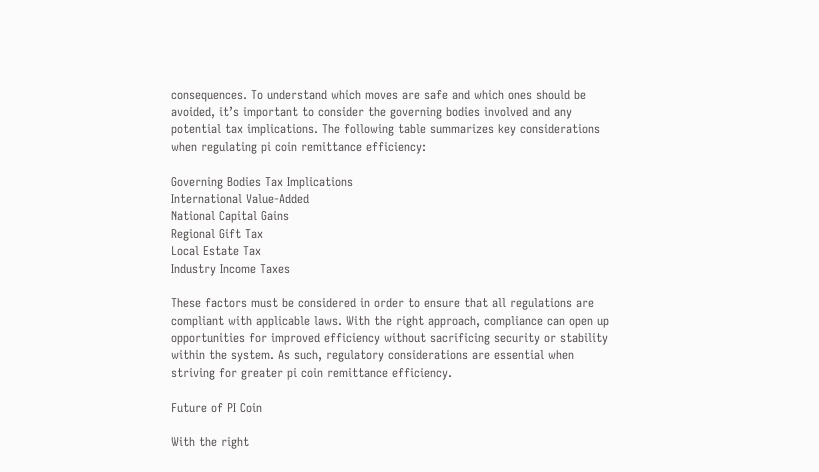consequences. To understand which moves are safe and which ones should be avoided, it’s important to consider the governing bodies involved and any potential tax implications. The following table summarizes key considerations when regulating pi coin remittance efficiency:

Governing Bodies Tax Implications
International Value-Added
National Capital Gains
Regional Gift Tax
Local Estate Tax
Industry Income Taxes

These factors must be considered in order to ensure that all regulations are compliant with applicable laws. With the right approach, compliance can open up opportunities for improved efficiency without sacrificing security or stability within the system. As such, regulatory considerations are essential when striving for greater pi coin remittance efficiency.

Future of PI Coin

With the right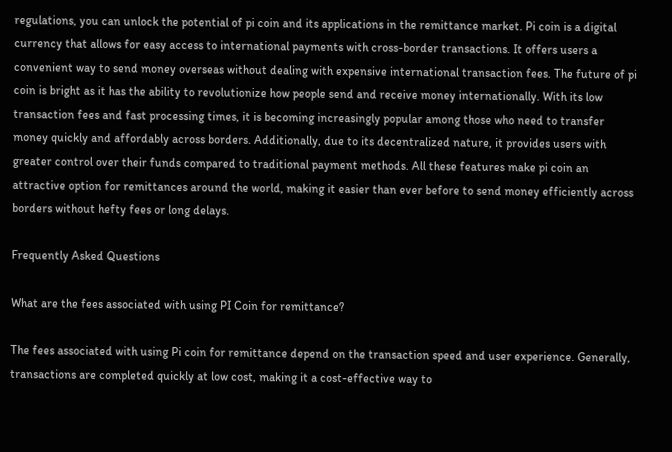regulations, you can unlock the potential of pi coin and its applications in the remittance market. Pi coin is a digital currency that allows for easy access to international payments with cross-border transactions. It offers users a convenient way to send money overseas without dealing with expensive international transaction fees. The future of pi coin is bright as it has the ability to revolutionize how people send and receive money internationally. With its low transaction fees and fast processing times, it is becoming increasingly popular among those who need to transfer money quickly and affordably across borders. Additionally, due to its decentralized nature, it provides users with greater control over their funds compared to traditional payment methods. All these features make pi coin an attractive option for remittances around the world, making it easier than ever before to send money efficiently across borders without hefty fees or long delays.

Frequently Asked Questions

What are the fees associated with using PI Coin for remittance?

The fees associated with using Pi coin for remittance depend on the transaction speed and user experience. Generally, transactions are completed quickly at low cost, making it a cost-effective way to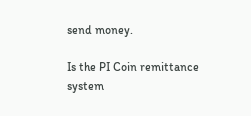send money.

Is the PI Coin remittance system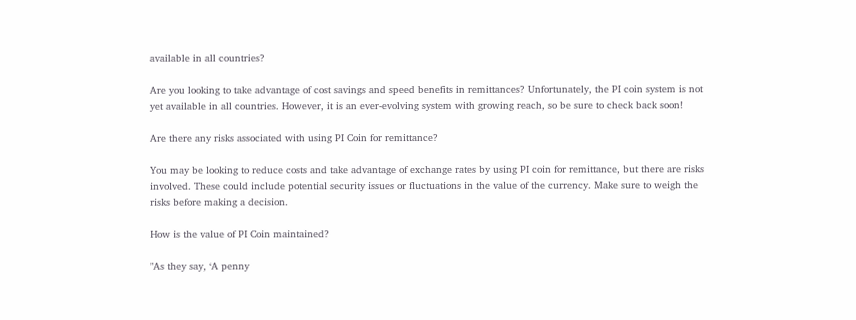available in all countries?

Are you looking to take advantage of cost savings and speed benefits in remittances? Unfortunately, the PI coin system is not yet available in all countries. However, it is an ever-evolving system with growing reach, so be sure to check back soon!

Are there any risks associated with using PI Coin for remittance?

You may be looking to reduce costs and take advantage of exchange rates by using PI coin for remittance, but there are risks involved. These could include potential security issues or fluctuations in the value of the currency. Make sure to weigh the risks before making a decision.

How is the value of PI Coin maintained?

"As they say, ‘A penny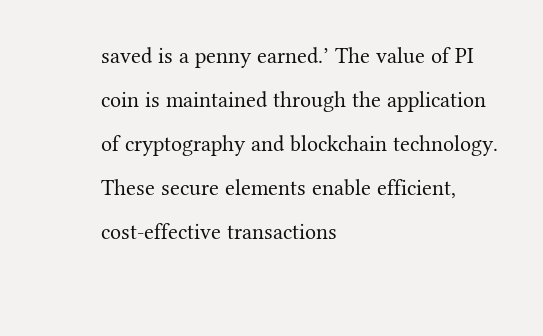saved is a penny earned.’ The value of PI coin is maintained through the application of cryptography and blockchain technology. These secure elements enable efficient, cost-effective transactions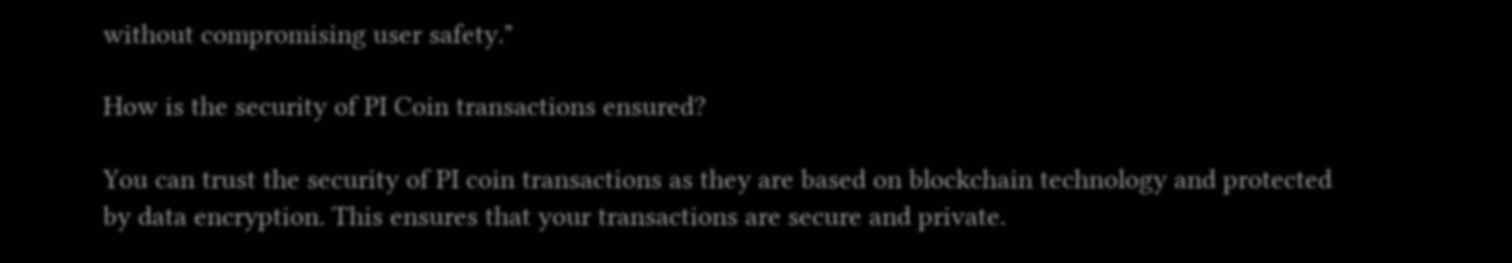without compromising user safety."

How is the security of PI Coin transactions ensured?

You can trust the security of PI coin transactions as they are based on blockchain technology and protected by data encryption. This ensures that your transactions are secure and private.